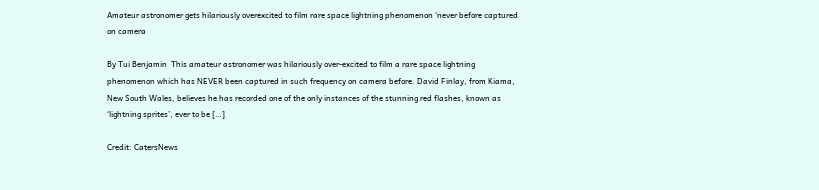Amateur astronomer gets hilariously overexcited to film rare space lightning phenomenon ‘never before captured on camera

By Tui Benjamin  This amateur astronomer was hilariously over-excited to film a rare space lightning phenomenon which has NEVER been captured in such frequency on camera before. David Finlay, from Kiama, New South Wales, believes he has recorded one of the only instances of the stunning red flashes, known as ‘lightning sprites’, ever to be […]

Credit: CatersNews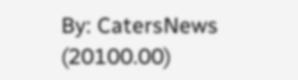By: CatersNews (20100.00)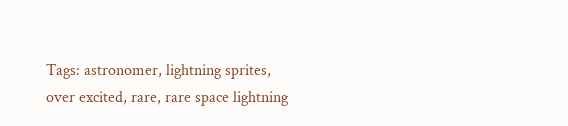Tags: astronomer, lightning sprites, over excited, rare, rare space lightning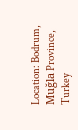Location: Bodrum, Muğla Province, Turkey